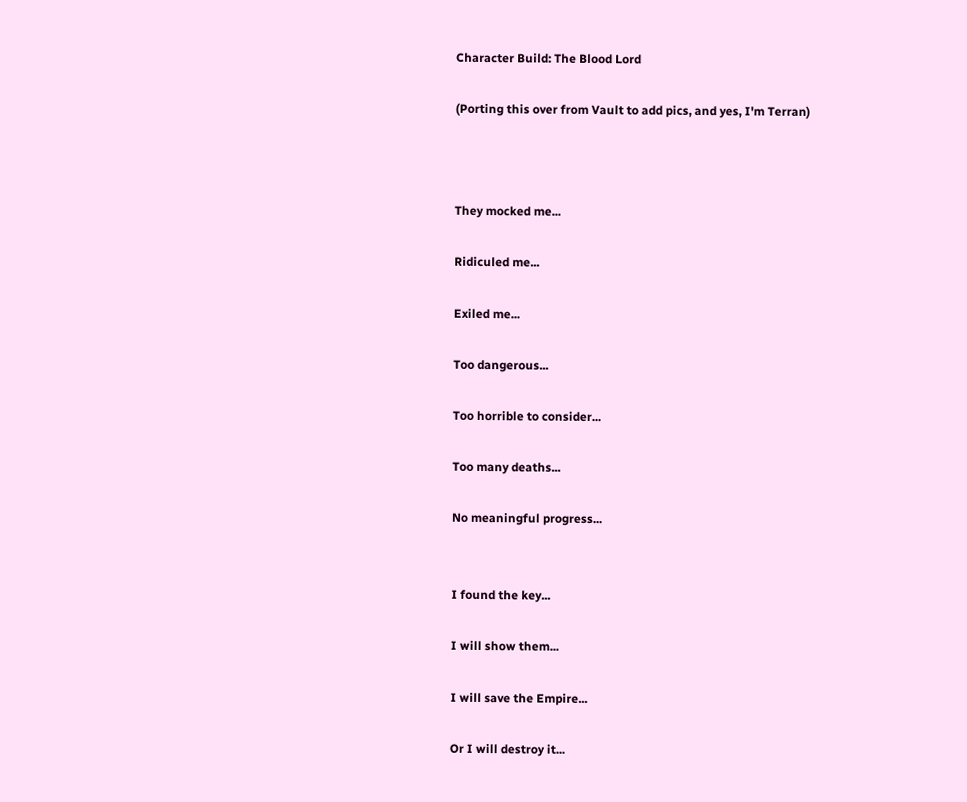Character Build: The Blood Lord

(Porting this over from Vault to add pics, and yes, I'm Terran)



They mocked me...

Ridiculed me...

Exiled me...

Too dangerous...

Too horrible to consider...

Too many deaths...

No meaningful progress...


I found the key...

I will show them...

I will save the Empire...

Or I will destroy it...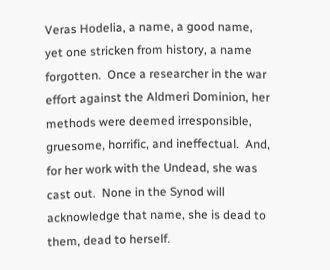Veras Hodelia, a name, a good name, yet one stricken from history, a name forgotten.  Once a researcher in the war effort against the Aldmeri Dominion, her methods were deemed irresponsible, gruesome, horrific, and ineffectual.  And, for her work with the Undead, she was cast out.  None in the Synod will acknowledge that name, she is dead to them, dead to herself.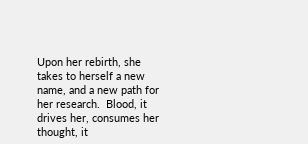Upon her rebirth, she takes to herself a new name, and a new path for her research.  Blood, it drives her, consumes her thought, it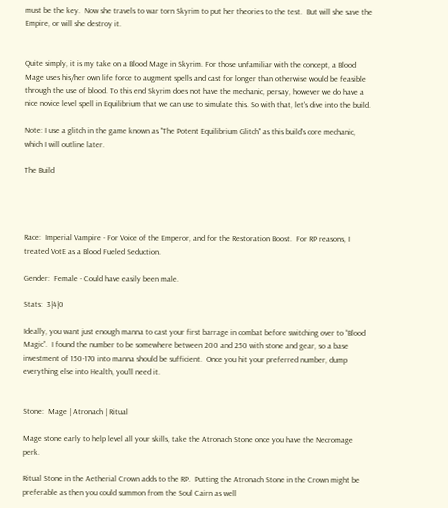must be the key.  Now she travels to war torn Skyrim to put her theories to the test.  But will she save the Empire, or will she destroy it.


Quite simply, it is my take on a Blood Mage in Skyrim. For those unfamiliar with the concept, a Blood Mage uses his/her own life force to augment spells and cast for longer than otherwise would be feasible through the use of blood. To this end Skyrim does not have the mechanic, persay, however we do have a nice novice level spell in Equilibrium that we can use to simulate this. So with that, let's dive into the build.

Note: I use a glitch in the game known as "The Potent Equilibrium Glitch" as this build's core mechanic, which I will outline later.

The Build




Race:  Imperial Vampire - For Voice of the Emperor, and for the Restoration Boost.  For RP reasons, I treated VotE as a Blood Fueled Seduction.

Gender:  Female - Could have easily been male.

Stats:  3|4|0

Ideally, you want just enough manna to cast your first barrage in combat before switching over to “Blood Magic”.  I found the number to be somewhere between 200 and 250 with stone and gear, so a base investment of 150-170 into manna should be sufficient.  Once you hit your preferred number, dump everything else into Health, you’ll need it.


Stone:  Mage | Atronach | Ritual

Mage stone early to help level all your skills, take the Atronach Stone once you have the Necromage perk.

Ritual Stone in the Aetherial Crown adds to the RP.  Putting the Atronach Stone in the Crown might be preferable as then you could summon from the Soul Cairn as well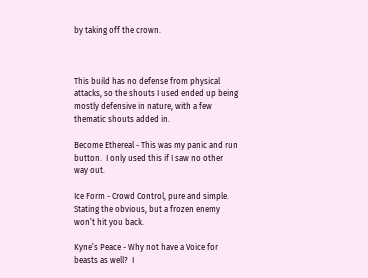by taking off the crown.



This build has no defense from physical attacks, so the shouts I used ended up being mostly defensive in nature, with a few thematic shouts added in.

Become Ethereal - This was my panic and run button.  I only used this if I saw no other way out.

Ice Form - Crowd Control, pure and simple.  Stating the obvious, but a frozen enemy won’t hit you back.

Kyne’s Peace - Why not have a Voice for beasts as well?  I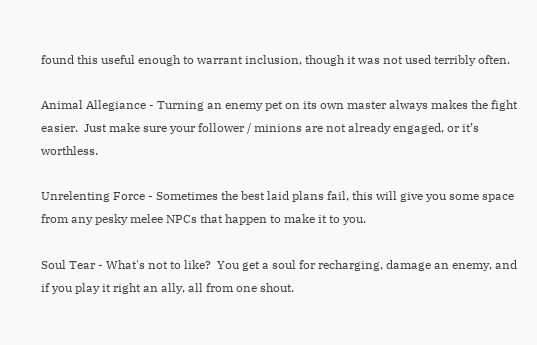found this useful enough to warrant inclusion, though it was not used terribly often.

Animal Allegiance - Turning an enemy pet on its own master always makes the fight easier.  Just make sure your follower / minions are not already engaged, or it’s worthless.

Unrelenting Force - Sometimes the best laid plans fail, this will give you some space from any pesky melee NPCs that happen to make it to you.

Soul Tear - What's not to like?  You get a soul for recharging, damage an enemy, and if you play it right an ally, all from one shout.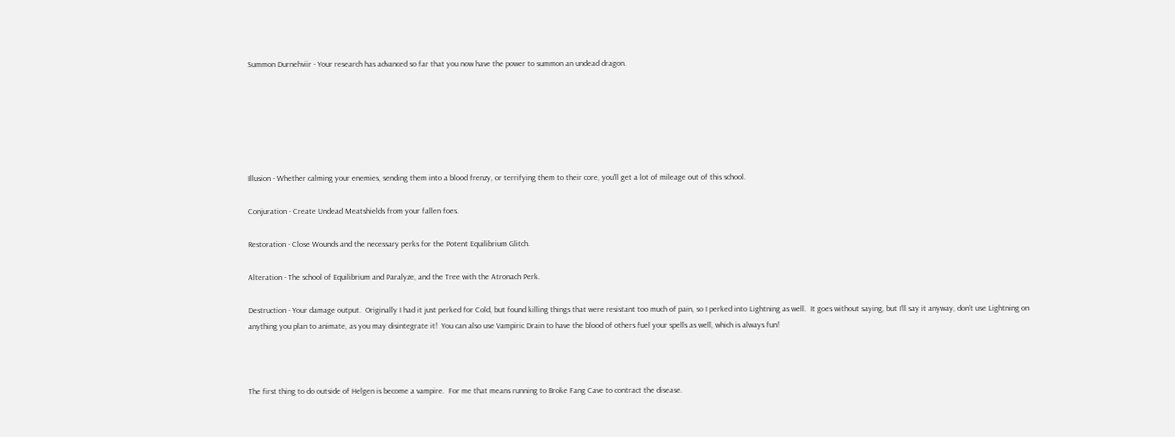Summon Durnehviir - Your research has advanced so far that you now have the power to summon an undead dragon.






Illusion - Whether calming your enemies, sending them into a blood frenzy, or terrifying them to their core, you’ll get a lot of mileage out of this school.

Conjuration - Create Undead Meatshields from your fallen foes.

Restoration - Close Wounds and the necessary perks for the Potent Equilibrium Glitch.

Alteration - The school of Equilibrium and Paralyze, and the Tree with the Atronach Perk.

Destruction - Your damage output.  Originally I had it just perked for Cold, but found killing things that were resistant too much of pain, so I perked into Lightning as well.  It goes without saying, but I’ll say it anyway, don’t use Lightning on anything you plan to animate, as you may disintegrate it!  You can also use Vampiric Drain to have the blood of others fuel your spells as well, which is always fun!



The first thing to do outside of Helgen is become a vampire.  For me that means running to Broke Fang Cave to contract the disease.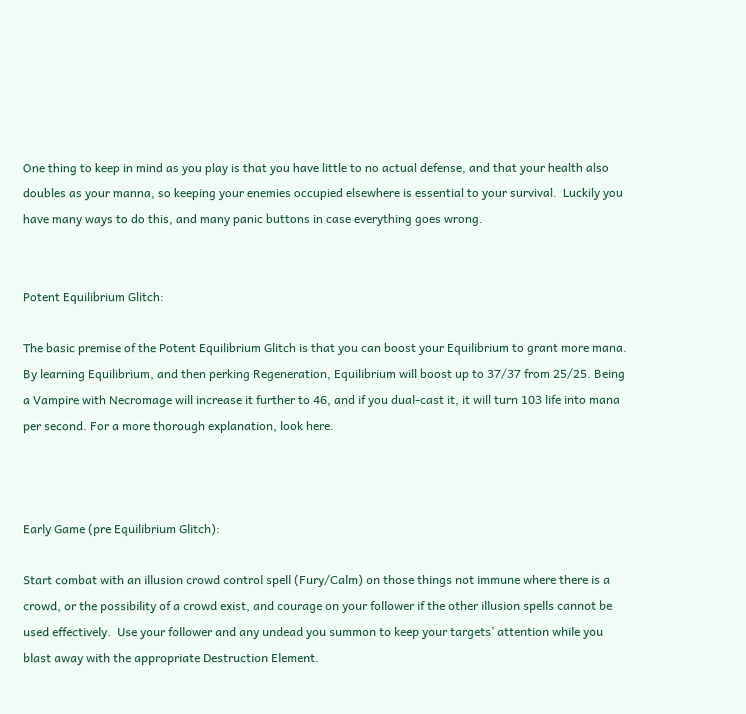One thing to keep in mind as you play is that you have little to no actual defense, and that your health also doubles as your manna, so keeping your enemies occupied elsewhere is essential to your survival.  Luckily you have many ways to do this, and many panic buttons in case everything goes wrong.


Potent Equilibrium Glitch:

The basic premise of the Potent Equilibrium Glitch is that you can boost your Equilibrium to grant more mana. By learning Equilibrium, and then perking Regeneration, Equilibrium will boost up to 37/37 from 25/25. Being a Vampire with Necromage will increase it further to 46, and if you dual-cast it, it will turn 103 life into mana per second. For a more thorough explanation, look here.



Early Game (pre Equilibrium Glitch):

Start combat with an illusion crowd control spell (Fury/Calm) on those things not immune where there is a crowd, or the possibility of a crowd exist, and courage on your follower if the other illusion spells cannot be used effectively.  Use your follower and any undead you summon to keep your targets’ attention while you blast away with the appropriate Destruction Element.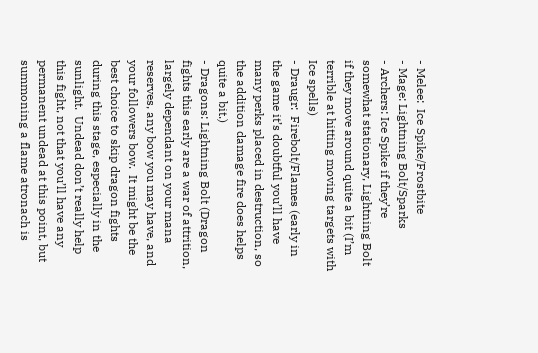- Melee:  Ice Spike/Frostbite
- Mage: Lightning Bolt/Sparks
- Archers: Ice Spike if they’re somewhat stationary, Lightning Bolt if they move around quite a bit (I’m terrible at hitting moving targets with Ice spells)
- Draugr:  Firebolt/Flames (early in the game it’s doubtful you’ll have many perks placed in destruction, so the addition damage fire does helps quite a bit.)
- Dragons: Lightning Bolt (Dragon fights this early are a war of attrition, largely dependant on your mana reserves, any bow you may have, and your followers bow.  It might be the best choice to skip dragon fights during this stage, especially in the sunlight.  Undead don’t really help this fight, not that you’ll have any permanent undead at this point, but summoning a flame atronach is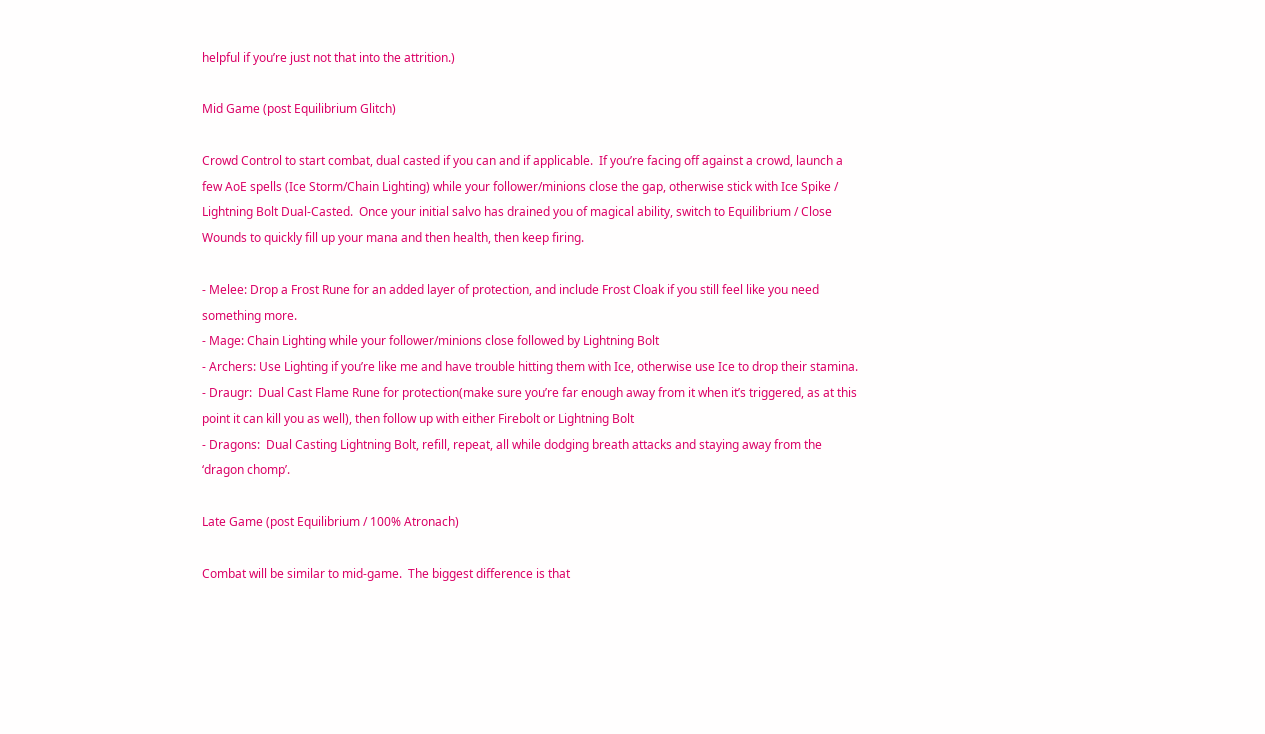helpful if you’re just not that into the attrition.)

Mid Game (post Equilibrium Glitch)

Crowd Control to start combat, dual casted if you can and if applicable.  If you’re facing off against a crowd, launch a few AoE spells (Ice Storm/Chain Lighting) while your follower/minions close the gap, otherwise stick with Ice Spike / Lightning Bolt Dual-Casted.  Once your initial salvo has drained you of magical ability, switch to Equilibrium / Close Wounds to quickly fill up your mana and then health, then keep firing.

- Melee: Drop a Frost Rune for an added layer of protection, and include Frost Cloak if you still feel like you need something more.
- Mage: Chain Lighting while your follower/minions close followed by Lightning Bolt
- Archers: Use Lighting if you’re like me and have trouble hitting them with Ice, otherwise use Ice to drop their stamina.
- Draugr:  Dual Cast Flame Rune for protection(make sure you’re far enough away from it when it’s triggered, as at this point it can kill you as well), then follow up with either Firebolt or Lightning Bolt
- Dragons:  Dual Casting Lightning Bolt, refill, repeat, all while dodging breath attacks and staying away from the ‘dragon chomp’.

Late Game (post Equilibrium / 100% Atronach)

Combat will be similar to mid-game.  The biggest difference is that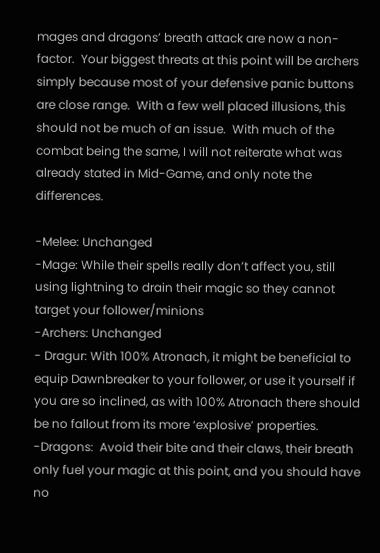mages and dragons’ breath attack are now a non-factor.  Your biggest threats at this point will be archers simply because most of your defensive panic buttons are close range.  With a few well placed illusions, this should not be much of an issue.  With much of the combat being the same, I will not reiterate what was already stated in Mid-Game, and only note the differences.

-Melee: Unchanged
-Mage: While their spells really don’t affect you, still using lightning to drain their magic so they cannot target your follower/minions
-Archers: Unchanged
- Dragur: With 100% Atronach, it might be beneficial to equip Dawnbreaker to your follower, or use it yourself if you are so inclined, as with 100% Atronach there should be no fallout from its more ‘explosive’ properties.
-Dragons:  Avoid their bite and their claws, their breath only fuel your magic at this point, and you should have no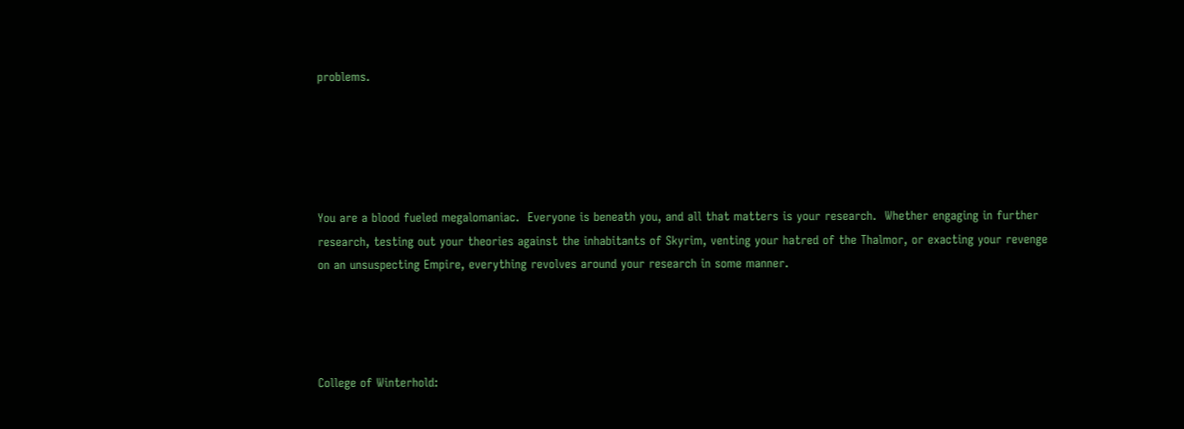problems.





You are a blood fueled megalomaniac.  Everyone is beneath you, and all that matters is your research.  Whether engaging in further research, testing out your theories against the inhabitants of Skyrim, venting your hatred of the Thalmor, or exacting your revenge on an unsuspecting Empire, everything revolves around your research in some manner.




College of Winterhold: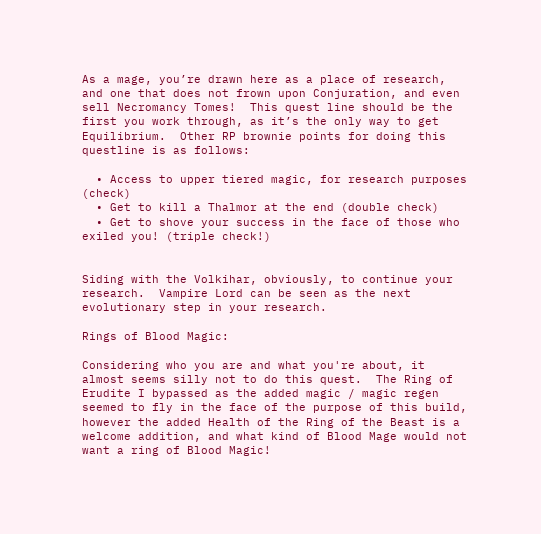As a mage, you’re drawn here as a place of research, and one that does not frown upon Conjuration, and even sell Necromancy Tomes!  This quest line should be the first you work through, as it’s the only way to get Equilibrium.  Other RP brownie points for doing this questline is as follows:

  • Access to upper tiered magic, for research purposes (check)
  • Get to kill a Thalmor at the end (double check)
  • Get to shove your success in the face of those who exiled you! (triple check!)


Siding with the Volkihar, obviously, to continue your research.  Vampire Lord can be seen as the next evolutionary step in your research.

Rings of Blood Magic:

Considering who you are and what you're about, it almost seems silly not to do this quest.  The Ring of Erudite I bypassed as the added magic / magic regen seemed to fly in the face of the purpose of this build, however the added Health of the Ring of the Beast is a welcome addition, and what kind of Blood Mage would not want a ring of Blood Magic!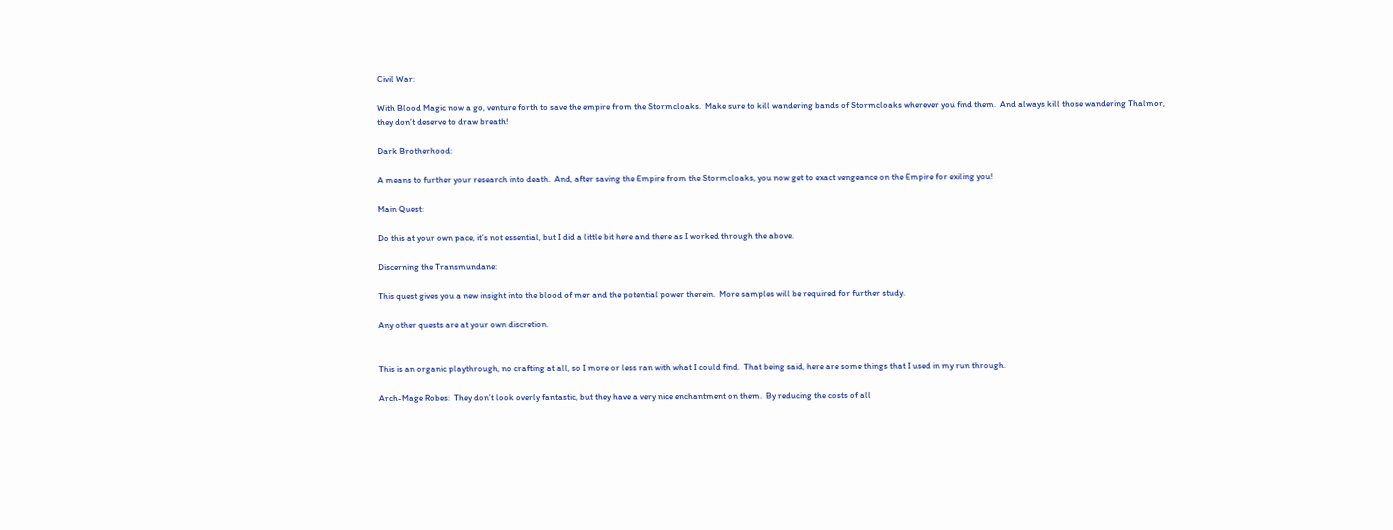Civil War:

With Blood Magic now a go, venture forth to save the empire from the Stormcloaks.  Make sure to kill wandering bands of Stormcloaks wherever you find them.  And always kill those wandering Thalmor, they don’t deserve to draw breath!

Dark Brotherhood:

A means to further your research into death.  And, after saving the Empire from the Stormcloaks, you now get to exact vengeance on the Empire for exiling you!

Main Quest:

Do this at your own pace, it’s not essential, but I did a little bit here and there as I worked through the above.

Discerning the Transmundane:

This quest gives you a new insight into the blood of mer and the potential power therein.  More samples will be required for further study.

Any other quests are at your own discretion.


This is an organic playthrough, no crafting at all, so I more or less ran with what I could find.  That being said, here are some things that I used in my run through.

Arch-Mage Robes:  They don’t look overly fantastic, but they have a very nice enchantment on them.  By reducing the costs of all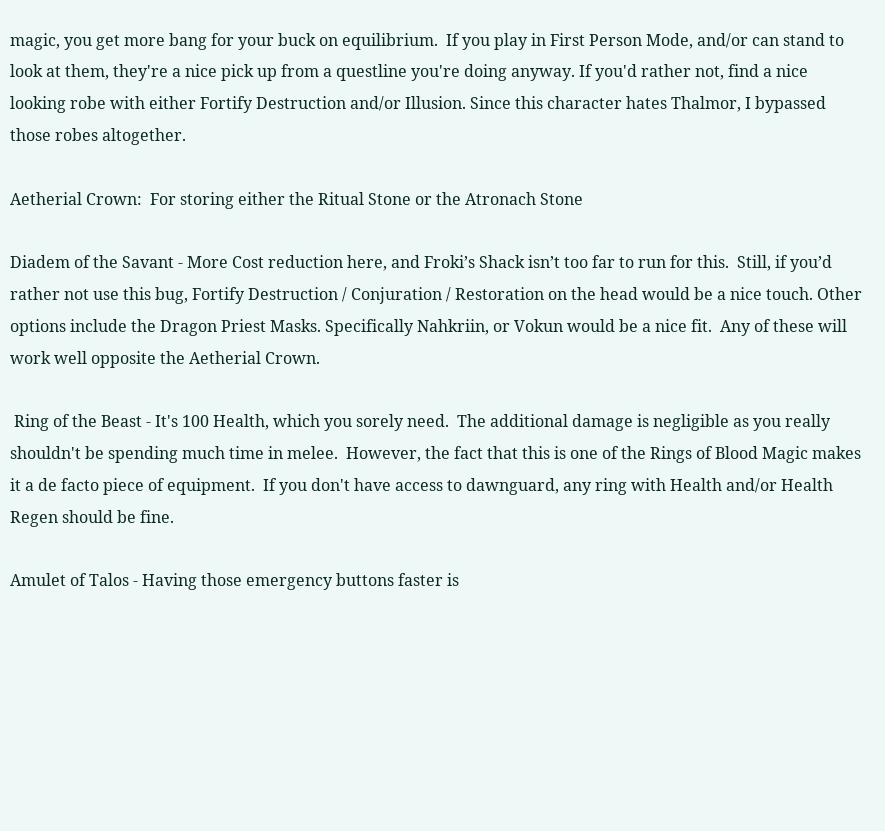magic, you get more bang for your buck on equilibrium.  If you play in First Person Mode, and/or can stand to look at them, they're a nice pick up from a questline you're doing anyway. If you'd rather not, find a nice looking robe with either Fortify Destruction and/or Illusion. Since this character hates Thalmor, I bypassed those robes altogether.

Aetherial Crown:  For storing either the Ritual Stone or the Atronach Stone

Diadem of the Savant - More Cost reduction here, and Froki’s Shack isn’t too far to run for this.  Still, if you’d rather not use this bug, Fortify Destruction / Conjuration / Restoration on the head would be a nice touch. Other options include the Dragon Priest Masks. Specifically Nahkriin, or Vokun would be a nice fit.  Any of these will work well opposite the Aetherial Crown.

 Ring of the Beast - It's 100 Health, which you sorely need.  The additional damage is negligible as you really shouldn't be spending much time in melee.  However, the fact that this is one of the Rings of Blood Magic makes it a de facto piece of equipment.  If you don't have access to dawnguard, any ring with Health and/or Health Regen should be fine.

Amulet of Talos - Having those emergency buttons faster is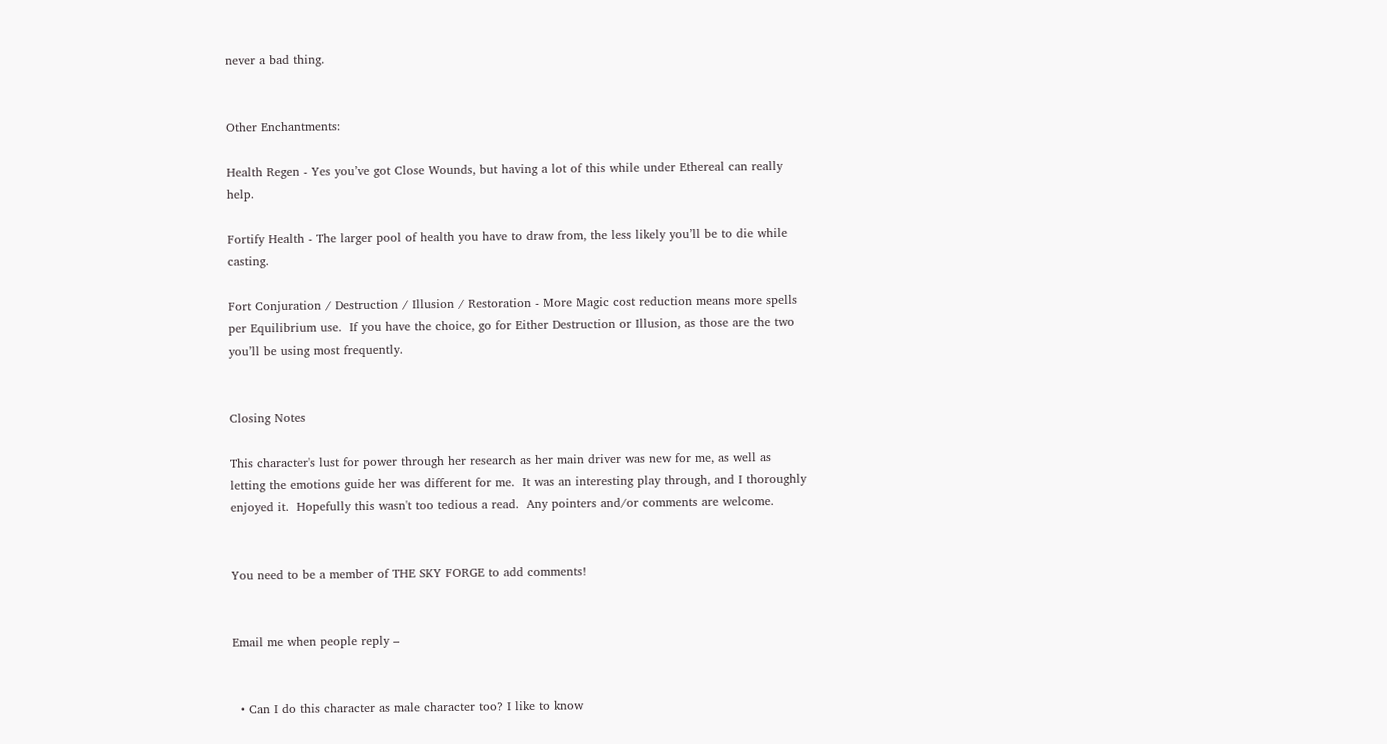never a bad thing.


Other Enchantments:

Health Regen - Yes you’ve got Close Wounds, but having a lot of this while under Ethereal can really help.

Fortify Health - The larger pool of health you have to draw from, the less likely you’ll be to die while casting.

Fort Conjuration / Destruction / Illusion / Restoration - More Magic cost reduction means more spells per Equilibrium use.  If you have the choice, go for Either Destruction or Illusion, as those are the two you’ll be using most frequently.


Closing Notes

This character's lust for power through her research as her main driver was new for me, as well as letting the emotions guide her was different for me.  It was an interesting play through, and I thoroughly enjoyed it.  Hopefully this wasn't too tedious a read.  Any pointers and/or comments are welcome.


You need to be a member of THE SKY FORGE to add comments!


Email me when people reply –


  • Can I do this character as male character too? I like to know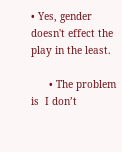• Yes, gender doesn't effect the play in the least.

      • The problem is  I don’t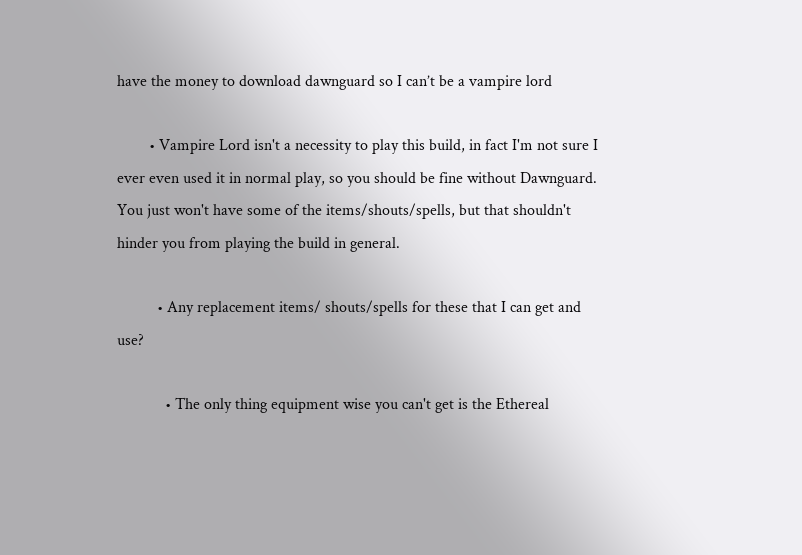have the money to download dawnguard so I can’t be a vampire lord

        • Vampire Lord isn't a necessity to play this build, in fact I'm not sure I ever even used it in normal play, so you should be fine without Dawnguard.  You just won't have some of the items/shouts/spells, but that shouldn't hinder you from playing the build in general.

          • Any replacement items/ shouts/spells for these that I can get and use?

            • The only thing equipment wise you can't get is the Ethereal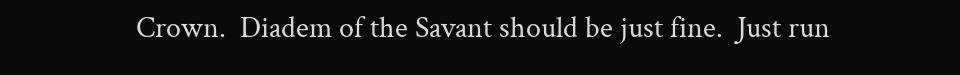Crown.  Diadem of the Savant should be just fine.  Just run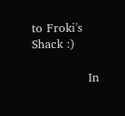to Froki's Shack :)

              In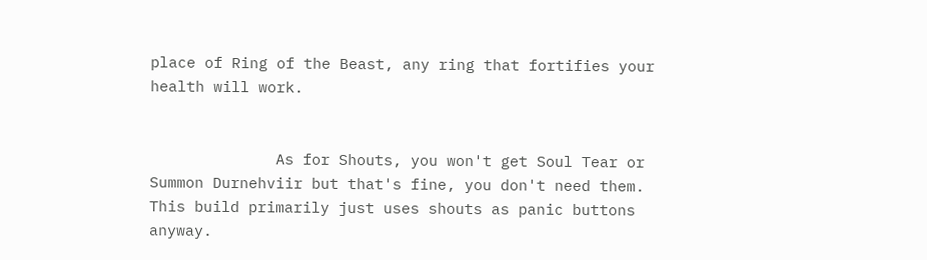place of Ring of the Beast, any ring that fortifies your health will work.


              As for Shouts, you won't get Soul Tear or Summon Durnehviir but that's fine, you don't need them.  This build primarily just uses shouts as panic buttons anyway.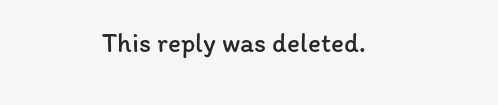This reply was deleted.